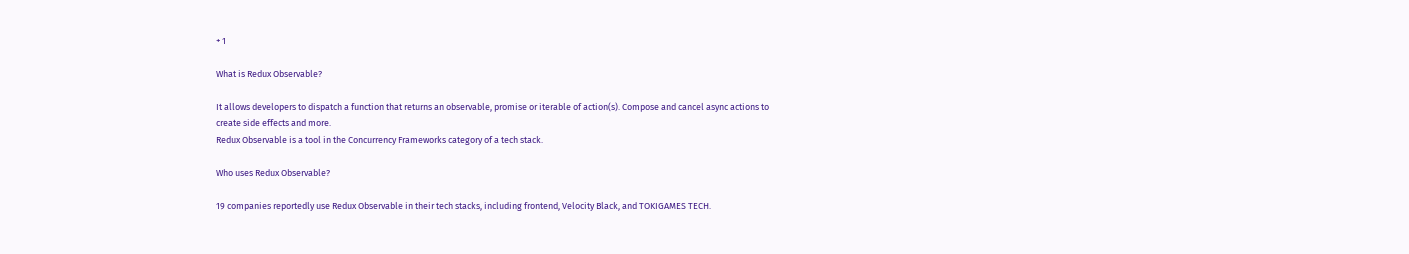+ 1

What is Redux Observable?

It allows developers to dispatch a function that returns an observable, promise or iterable of action(s). Compose and cancel async actions to create side effects and more.
Redux Observable is a tool in the Concurrency Frameworks category of a tech stack.

Who uses Redux Observable?

19 companies reportedly use Redux Observable in their tech stacks, including frontend, Velocity Black, and TOKIGAMES TECH.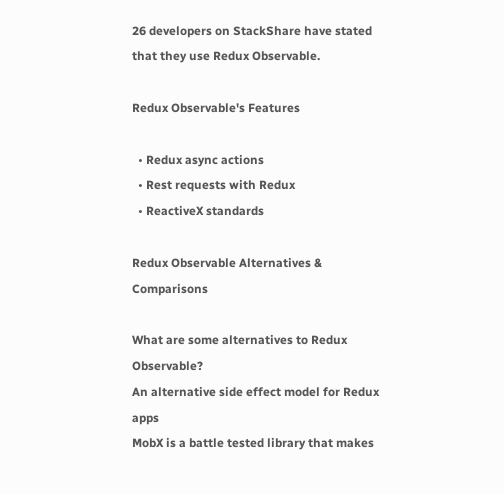26 developers on StackShare have stated that they use Redux Observable.

Redux Observable's Features

  • Redux async actions
  • Rest requests with Redux
  • ReactiveX standards

Redux Observable Alternatives & Comparisons

What are some alternatives to Redux Observable?
An alternative side effect model for Redux apps
MobX is a battle tested library that makes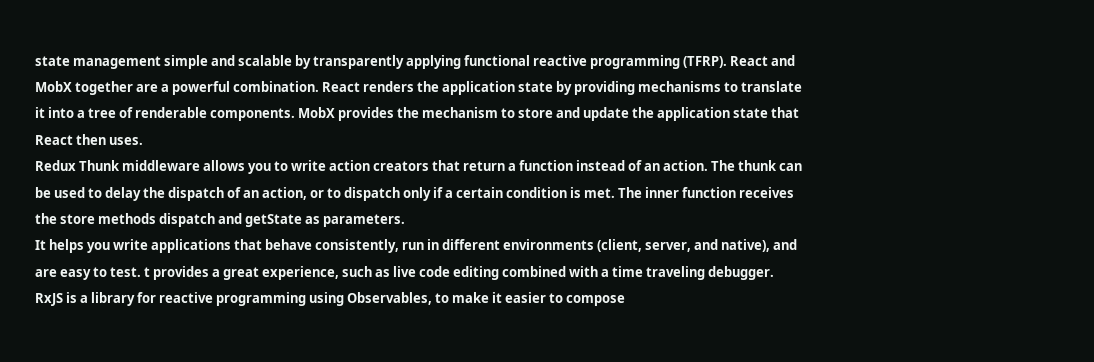state management simple and scalable by transparently applying functional reactive programming (TFRP). React and MobX together are a powerful combination. React renders the application state by providing mechanisms to translate it into a tree of renderable components. MobX provides the mechanism to store and update the application state that React then uses.
Redux Thunk middleware allows you to write action creators that return a function instead of an action. The thunk can be used to delay the dispatch of an action, or to dispatch only if a certain condition is met. The inner function receives the store methods dispatch and getState as parameters.
It helps you write applications that behave consistently, run in different environments (client, server, and native), and are easy to test. t provides a great experience, such as live code editing combined with a time traveling debugger.
RxJS is a library for reactive programming using Observables, to make it easier to compose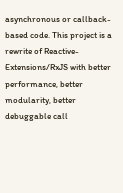asynchronous or callback-based code. This project is a rewrite of Reactive-Extensions/RxJS with better performance, better modularity, better debuggable call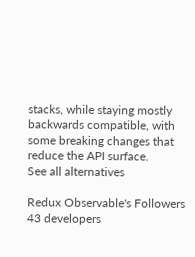stacks, while staying mostly backwards compatible, with some breaking changes that reduce the API surface.
See all alternatives

Redux Observable's Followers
43 developers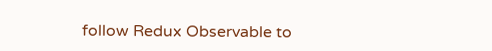follow Redux Observable to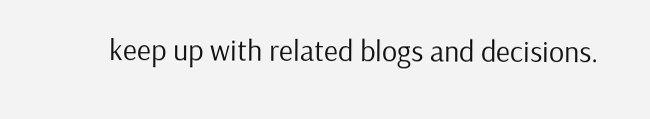keep up with related blogs and decisions.